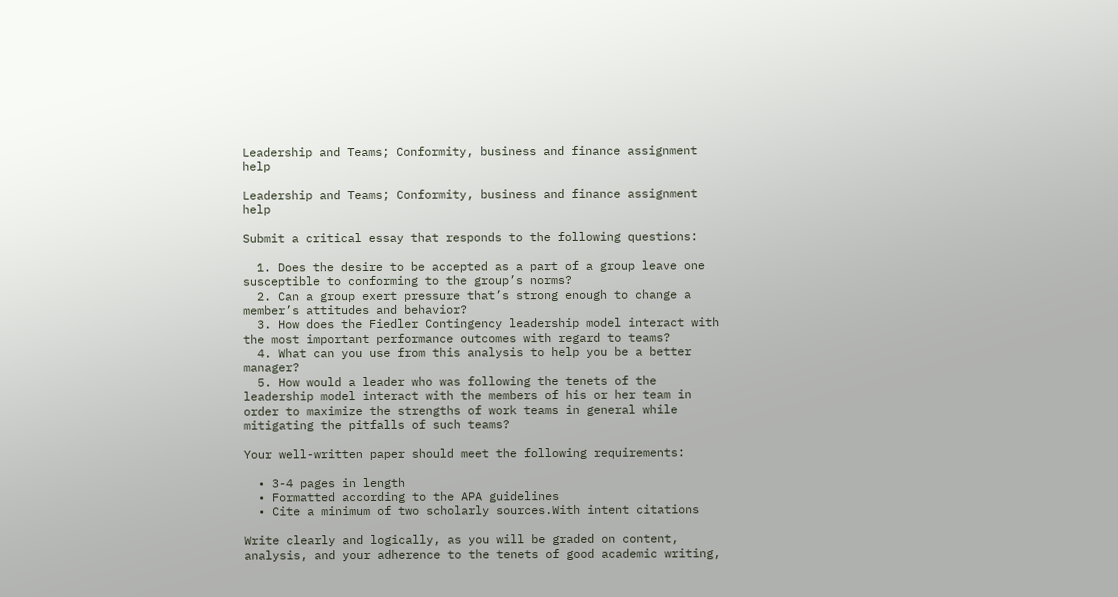Leadership and Teams; Conformity, business and finance assignment help

Leadership and Teams; Conformity, business and finance assignment help

Submit a critical essay that responds to the following questions:

  1. Does the desire to be accepted as a part of a group leave one susceptible to conforming to the group’s norms?
  2. Can a group exert pressure that’s strong enough to change a member’s attitudes and behavior?
  3. How does the Fiedler Contingency leadership model interact with the most important performance outcomes with regard to teams?
  4. What can you use from this analysis to help you be a better manager?
  5. How would a leader who was following the tenets of the leadership model interact with the members of his or her team in order to maximize the strengths of work teams in general while mitigating the pitfalls of such teams?

Your well-written paper should meet the following requirements:

  • 3-4 pages in length
  • Formatted according to the APA guidelines
  • Cite a minimum of two scholarly sources.With intent citations

Write clearly and logically, as you will be graded on content, analysis, and your adherence to the tenets of good academic writing,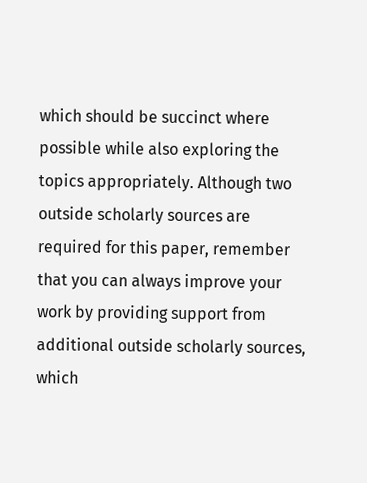which should be succinct where possible while also exploring the topics appropriately. Although two outside scholarly sources are required for this paper, remember that you can always improve your work by providing support from additional outside scholarly sources, which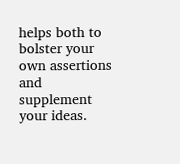helps both to bolster your own assertions and supplement your ideas.